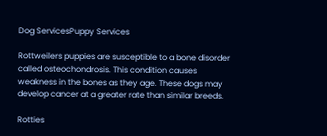Dog ServicesPuppy Services

Rottweilers puppies are susceptible to a bone disorder called osteochondrosis. This condition causes weakness in the bones as they age. These dogs may develop cancer at a greater rate than similar breeds.

Rotties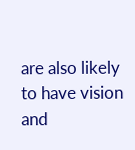are also likely to have vision and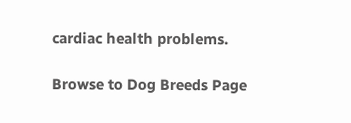cardiac health problems.

Browse to Dog Breeds Page